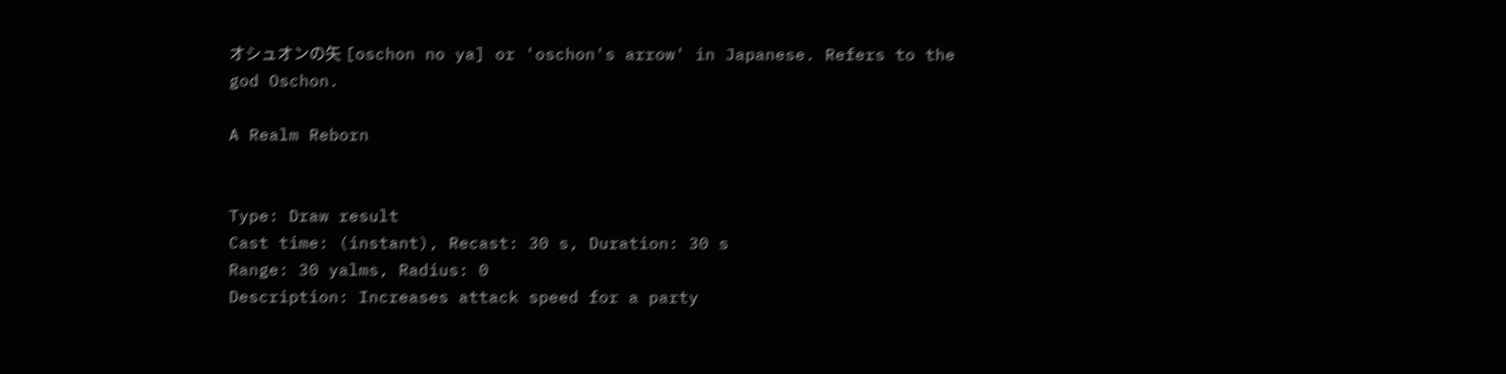オシュオンの矢 [oschon no ya] or 'oschon's arrow' in Japanese. Refers to the god Oschon.

A Realm Reborn


Type: Draw result
Cast time: (instant), Recast: 30 s, Duration: 30 s
Range: 30 yalms, Radius: 0
Description: Increases attack speed for a party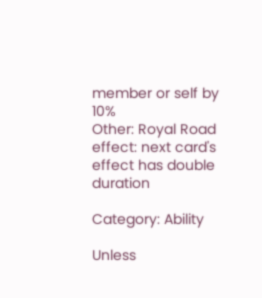member or self by 10%
Other: Royal Road effect: next card's effect has double duration

Category: Ability

Unless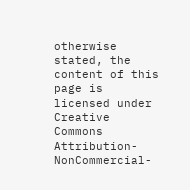otherwise stated, the content of this page is licensed under Creative Commons Attribution-NonCommercial-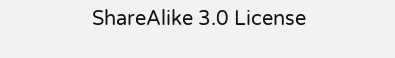ShareAlike 3.0 License